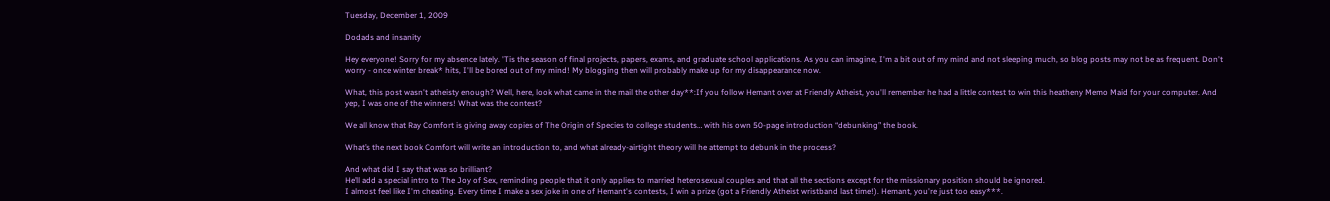Tuesday, December 1, 2009

Dodads and insanity

Hey everyone! Sorry for my absence lately. 'Tis the season of final projects, papers, exams, and graduate school applications. As you can imagine, I'm a bit out of my mind and not sleeping much, so blog posts may not be as frequent. Don't worry - once winter break* hits, I'll be bored out of my mind! My blogging then will probably make up for my disappearance now.

What, this post wasn't atheisty enough? Well, here, look what came in the mail the other day**:If you follow Hemant over at Friendly Atheist, you'll remember he had a little contest to win this heatheny Memo Maid for your computer. And yep, I was one of the winners! What was the contest?

We all know that Ray Comfort is giving away copies of The Origin of Species to college students… with his own 50-page introduction “debunking” the book.

What’s the next book Comfort will write an introduction to, and what already-airtight theory will he attempt to debunk in the process?

And what did I say that was so brilliant?
He’ll add a special intro to The Joy of Sex, reminding people that it only applies to married heterosexual couples and that all the sections except for the missionary position should be ignored.
I almost feel like I'm cheating. Every time I make a sex joke in one of Hemant's contests, I win a prize (got a Friendly Atheist wristband last time!). Hemant, you're just too easy***.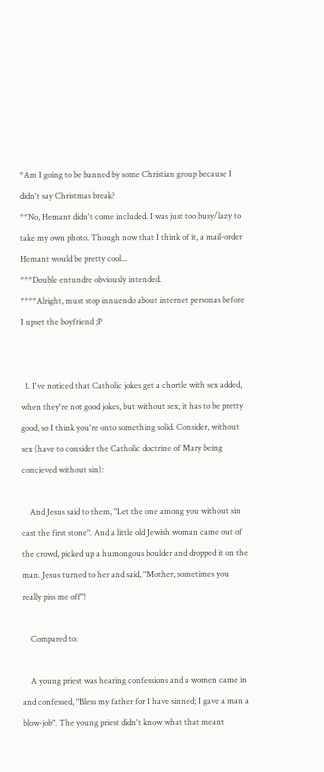*Am I going to be banned by some Christian group because I didn't say Christmas break?
**No, Hemant didn't come included. I was just too busy/lazy to take my own photo. Though now that I think of it, a mail-order Hemant would be pretty cool...
***Double entundre obviously intended.
****Alright, must stop innuendo about internet personas before I upset the boyfriend ;P


  1. I've noticed that Catholic jokes get a chortle with sex added, when they're not good jokes, but without sex, it has to be pretty good, so I think you're onto something solid. Consider, without sex (have to consider the Catholic doctrine of Mary being concieved without sin):

    And Jesus said to them, "Let the one among you without sin cast the first stone". And a little old Jewish woman came out of the crowd, picked up a humongous boulder and dropped it on the man. Jesus turned to her and said, "Mother, sometimes you really piss me off"!

    Compared to:

    A young priest was hearing confessions and a women came in and confessed, "Bless my father for I have sinned; I gave a man a blow-job". The young priest didn't know what that meant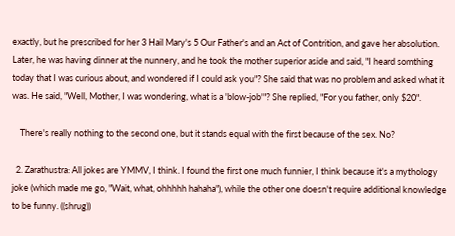exactly, but he prescribed for her 3 Hail Mary's 5 Our Father's and an Act of Contrition, and gave her absolution. Later, he was having dinner at the nunnery, and he took the mother superior aside and said, "I heard somthing today that I was curious about, and wondered if I could ask you"? She said that was no problem and asked what it was. He said, "Well, Mother, I was wondering, what is a 'blow-job'"? She replied, "For you father, only $20".

    There's really nothing to the second one, but it stands equal with the first because of the sex. No?

  2. Zarathustra: All jokes are YMMV, I think. I found the first one much funnier, I think because it's a mythology joke (which made me go, "Wait, what, ohhhhh hahaha"), while the other one doesn't require additional knowledge to be funny. ((shrug))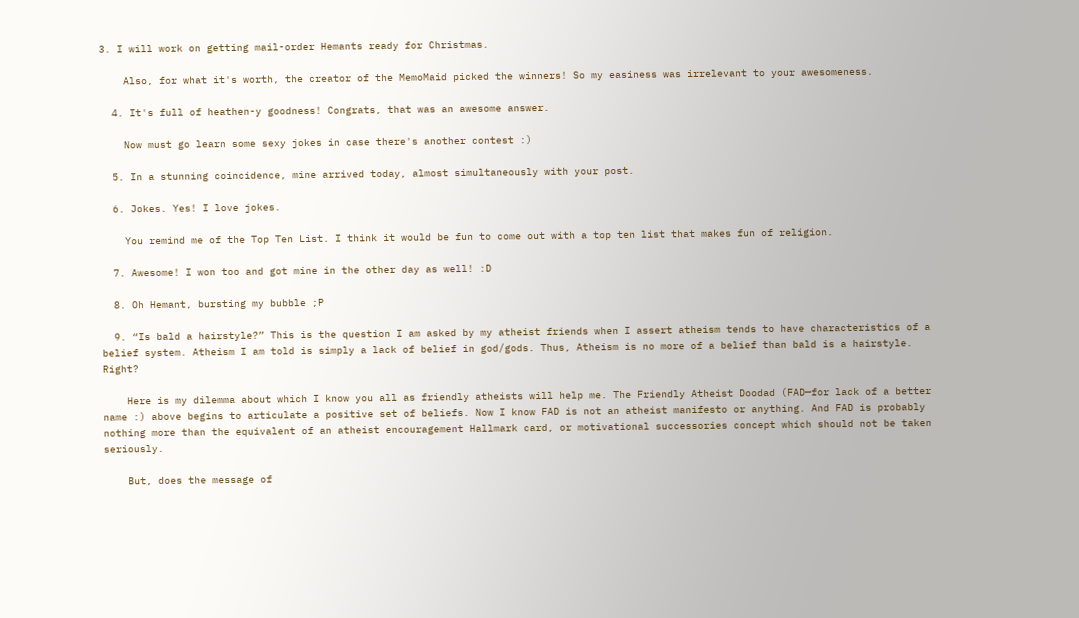3. I will work on getting mail-order Hemants ready for Christmas.

    Also, for what it's worth, the creator of the MemoMaid picked the winners! So my easiness was irrelevant to your awesomeness.

  4. It's full of heathen-y goodness! Congrats, that was an awesome answer.

    Now must go learn some sexy jokes in case there's another contest :)

  5. In a stunning coincidence, mine arrived today, almost simultaneously with your post.

  6. Jokes. Yes! I love jokes.

    You remind me of the Top Ten List. I think it would be fun to come out with a top ten list that makes fun of religion.

  7. Awesome! I won too and got mine in the other day as well! :D

  8. Oh Hemant, bursting my bubble ;P

  9. “Is bald a hairstyle?” This is the question I am asked by my atheist friends when I assert atheism tends to have characteristics of a belief system. Atheism I am told is simply a lack of belief in god/gods. Thus, Atheism is no more of a belief than bald is a hairstyle. Right?

    Here is my dilemma about which I know you all as friendly atheists will help me. The Friendly Atheist Doodad (FAD—for lack of a better name :) above begins to articulate a positive set of beliefs. Now I know FAD is not an atheist manifesto or anything. And FAD is probably nothing more than the equivalent of an atheist encouragement Hallmark card, or motivational successories concept which should not be taken seriously.

    But, does the message of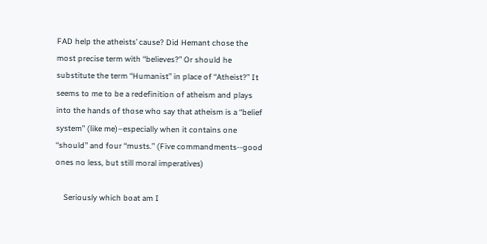FAD help the atheists’ cause? Did Hemant chose the most precise term with “believes?” Or should he substitute the term “Humanist” in place of “Atheist?” It seems to me to be a redefinition of atheism and plays into the hands of those who say that atheism is a “belief system” (like me)–especially when it contains one “should” and four “musts.” (Five commandments--good ones no less, but still moral imperatives)

    Seriously which boat am I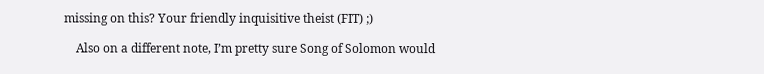missing on this? Your friendly inquisitive theist (FIT) ;)

    Also on a different note, I’m pretty sure Song of Solomon would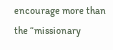encourage more than the “missionary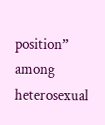position” among heterosexual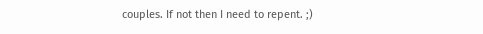couples. If not then I need to repent. ;)